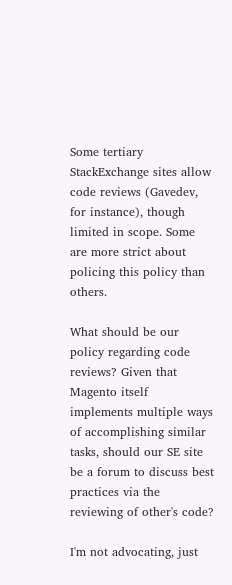Some tertiary StackExchange sites allow code reviews (Gavedev, for instance), though limited in scope. Some are more strict about policing this policy than others.

What should be our policy regarding code reviews? Given that Magento itself implements multiple ways of accomplishing similar tasks, should our SE site be a forum to discuss best practices via the reviewing of other's code?

I'm not advocating, just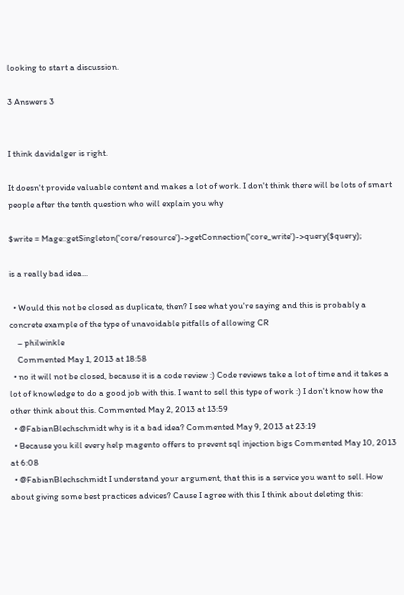looking to start a discussion.

3 Answers 3


I think davidalger is right.

It doesn't provide valuable content and makes a lot of work. I don't think there will be lots of smart people after the tenth question who will explain you why

$write = Mage::getSingleton('core/resource')->getConnection('core_write')->query($query);

is a really bad idea...

  • Would this not be closed as duplicate, then? I see what you're saying and this is probably a concrete example of the type of unavoidable pitfalls of allowing CR
    – philwinkle
    Commented May 1, 2013 at 18:58
  • no it will not be closed, because it is a code review :) Code reviews take a lot of time and it takes a lot of knowledge to do a good job with this. I want to sell this type of work :) I don't know how the other think about this. Commented May 2, 2013 at 13:59
  • @FabianBlechschmidt why is it a bad idea? Commented May 9, 2013 at 23:19
  • Because you kill every help magento offers to prevent sql injection bigs Commented May 10, 2013 at 6:08
  • @FabianBlechschmidt I understand your argument, that this is a service you want to sell. How about giving some best practices advices? Cause I agree with this I think about deleting this: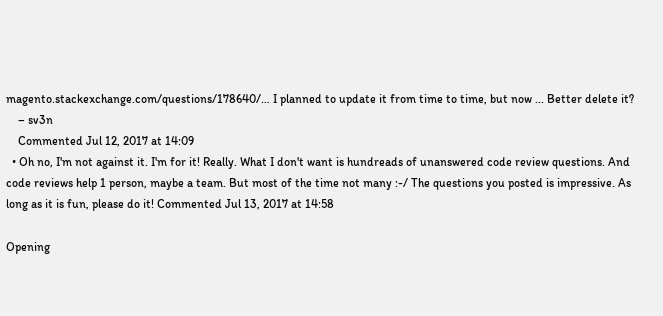magento.stackexchange.com/questions/178640/… I planned to update it from time to time, but now ... Better delete it?
    – sv3n
    Commented Jul 12, 2017 at 14:09
  • Oh no, I'm not against it. I'm for it! Really. What I don't want is hundreads of unanswered code review questions. And code reviews help 1 person, maybe a team. But most of the time not many :-/ The questions you posted is impressive. As long as it is fun, please do it! Commented Jul 13, 2017 at 14:58

Opening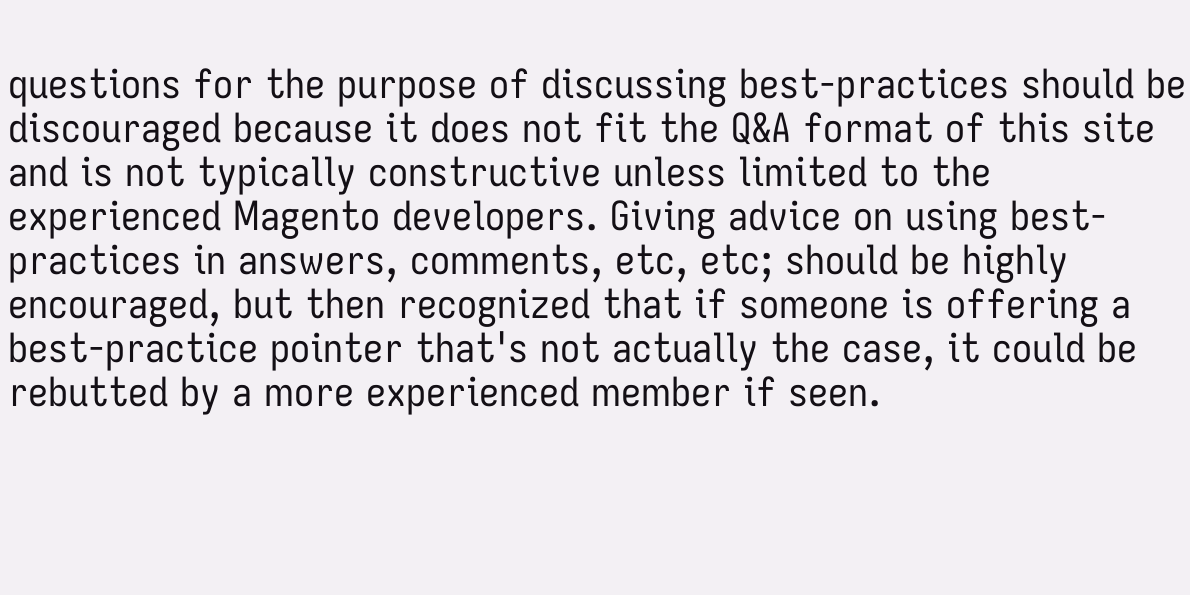questions for the purpose of discussing best-practices should be discouraged because it does not fit the Q&A format of this site and is not typically constructive unless limited to the experienced Magento developers. Giving advice on using best-practices in answers, comments, etc, etc; should be highly encouraged, but then recognized that if someone is offering a best-practice pointer that's not actually the case, it could be rebutted by a more experienced member if seen.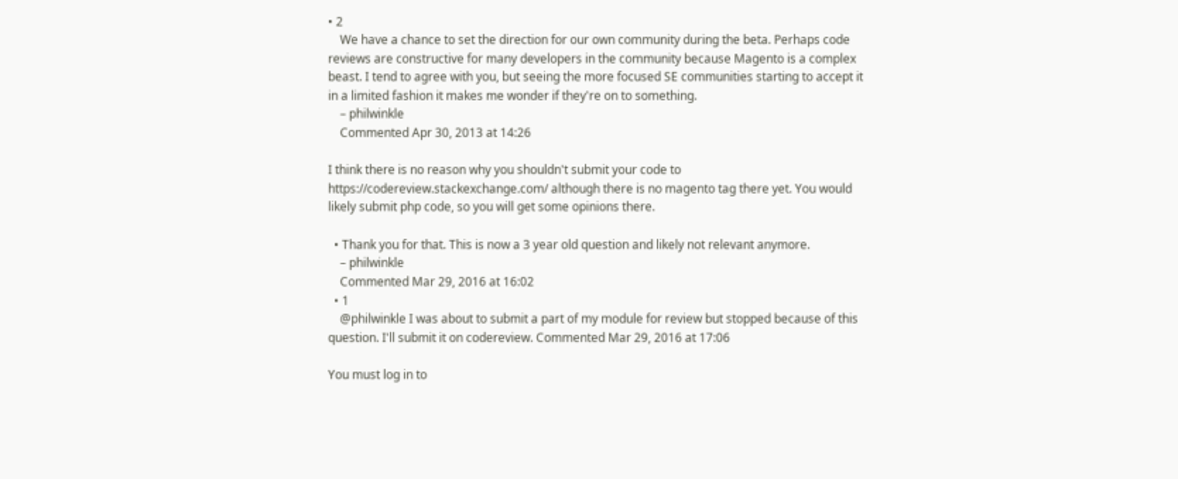• 2
    We have a chance to set the direction for our own community during the beta. Perhaps code reviews are constructive for many developers in the community because Magento is a complex beast. I tend to agree with you, but seeing the more focused SE communities starting to accept it in a limited fashion it makes me wonder if they're on to something.
    – philwinkle
    Commented Apr 30, 2013 at 14:26

I think there is no reason why you shouldn't submit your code to https://codereview.stackexchange.com/ although there is no magento tag there yet. You would likely submit php code, so you will get some opinions there.

  • Thank you for that. This is now a 3 year old question and likely not relevant anymore.
    – philwinkle
    Commented Mar 29, 2016 at 16:02
  • 1
    @philwinkle I was about to submit a part of my module for review but stopped because of this question. I'll submit it on codereview. Commented Mar 29, 2016 at 17:06

You must log in to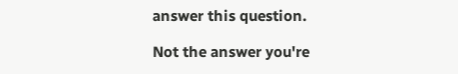answer this question.

Not the answer you're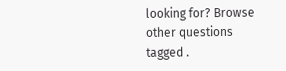looking for? Browse other questions tagged .